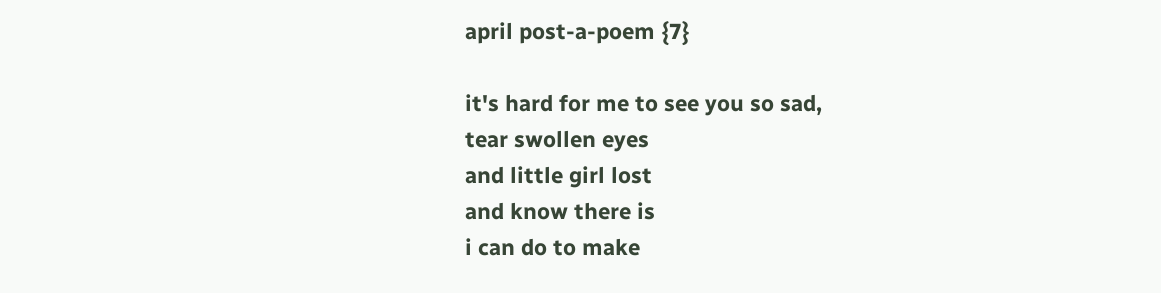april post-a-poem {7}

it's hard for me to see you so sad,
tear swollen eyes
and little girl lost
and know there is
i can do to make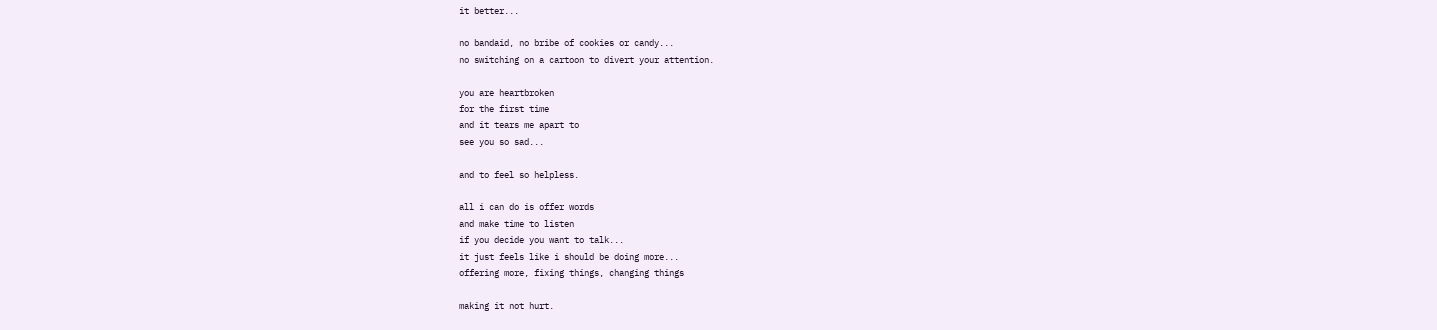it better...

no bandaid, no bribe of cookies or candy...
no switching on a cartoon to divert your attention.

you are heartbroken
for the first time
and it tears me apart to
see you so sad...

and to feel so helpless.

all i can do is offer words
and make time to listen
if you decide you want to talk...
it just feels like i should be doing more...
offering more, fixing things, changing things

making it not hurt.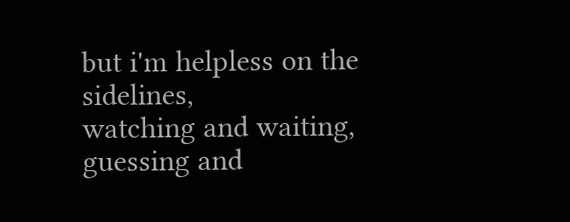but i'm helpless on the sidelines,
watching and waiting,
guessing and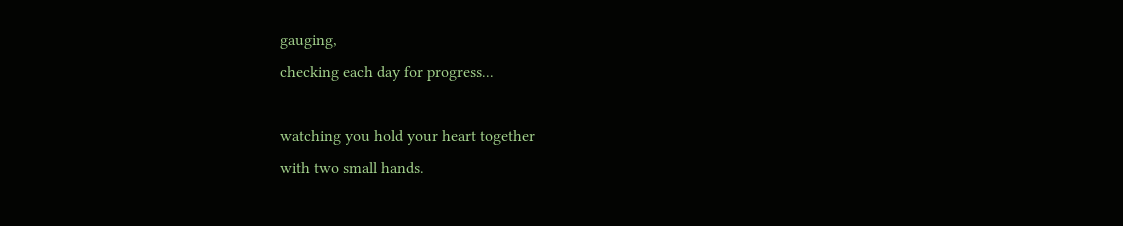gauging,
checking each day for progress...

watching you hold your heart together
with two small hands.